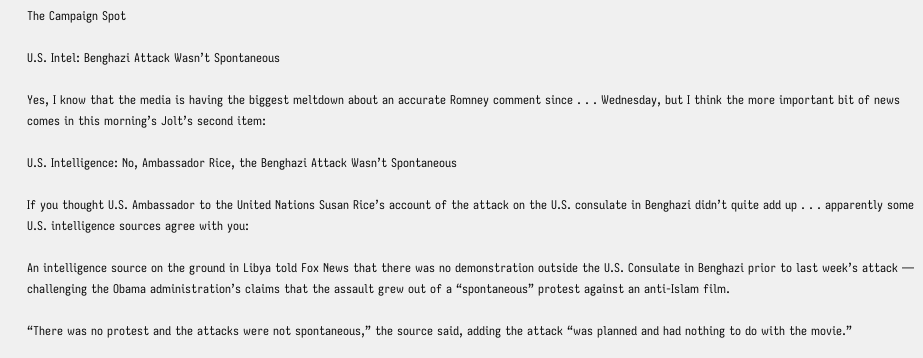The Campaign Spot

U.S. Intel: Benghazi Attack Wasn’t Spontaneous

Yes, I know that the media is having the biggest meltdown about an accurate Romney comment since . . . Wednesday, but I think the more important bit of news comes in this morning’s Jolt’s second item:

U.S. Intelligence: No, Ambassador Rice, the Benghazi Attack Wasn’t Spontaneous

If you thought U.S. Ambassador to the United Nations Susan Rice’s account of the attack on the U.S. consulate in Benghazi didn’t quite add up . . . apparently some U.S. intelligence sources agree with you:

An intelligence source on the ground in Libya told Fox News that there was no demonstration outside the U.S. Consulate in Benghazi prior to last week’s attack — challenging the Obama administration’s claims that the assault grew out of a “spontaneous” protest against an anti-Islam film.

“There was no protest and the attacks were not spontaneous,” the source said, adding the attack “was planned and had nothing to do with the movie.”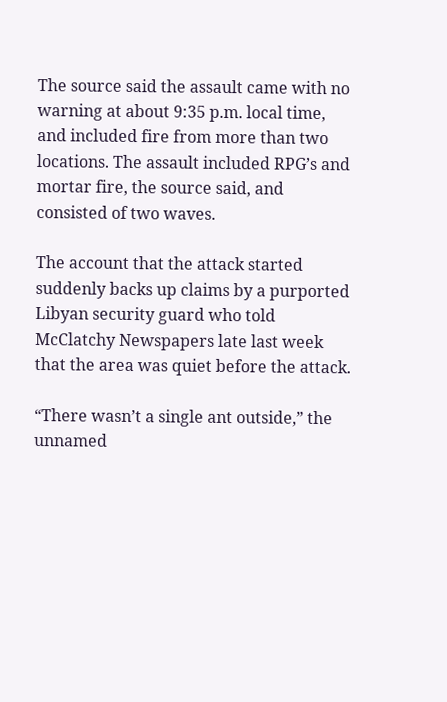The source said the assault came with no warning at about 9:35 p.m. local time, and included fire from more than two locations. The assault included RPG’s and mortar fire, the source said, and consisted of two waves.

The account that the attack started suddenly backs up claims by a purported Libyan security guard who told McClatchy Newspapers late last week that the area was quiet before the attack.

“There wasn’t a single ant outside,” the unnamed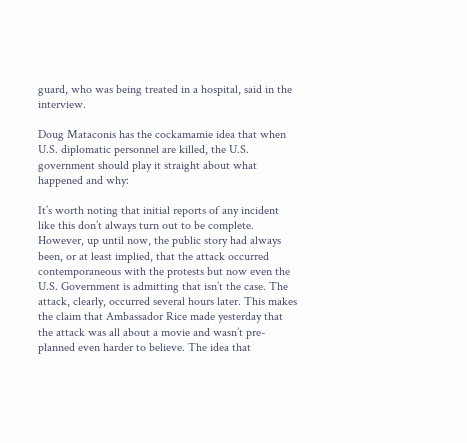guard, who was being treated in a hospital, said in the interview.

Doug Mataconis has the cockamamie idea that when U.S. diplomatic personnel are killed, the U.S. government should play it straight about what happened and why:

It’s worth noting that initial reports of any incident like this don’t always turn out to be complete. However, up until now, the public story had always been, or at least implied, that the attack occurred contemporaneous with the protests but now even the U.S. Government is admitting that isn’t the case. The attack, clearly, occurred several hours later. This makes the claim that Ambassador Rice made yesterday that the attack was all about a movie and wasn’t pre-planned even harder to believe. The idea that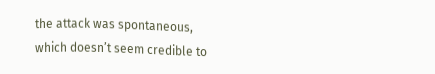the attack was spontaneous, which doesn’t seem credible to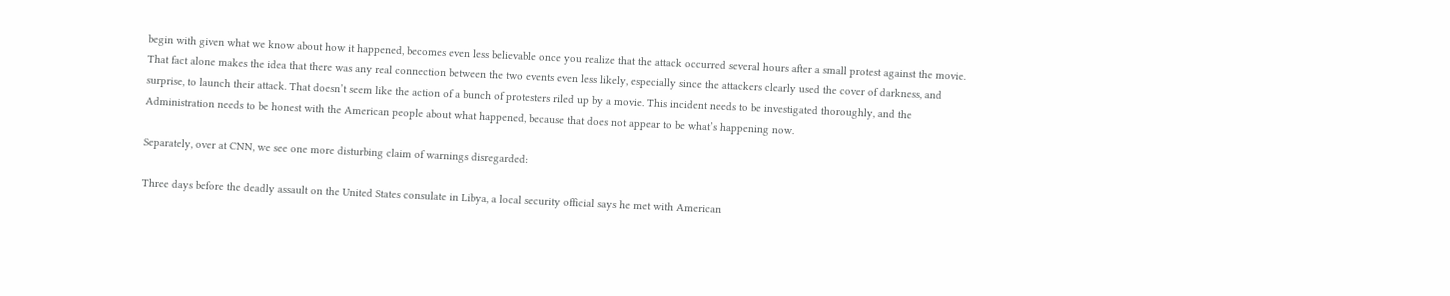begin with given what we know about how it happened, becomes even less believable once you realize that the attack occurred several hours after a small protest against the movie. That fact alone makes the idea that there was any real connection between the two events even less likely, especially since the attackers clearly used the cover of darkness, and surprise, to launch their attack. That doesn’t seem like the action of a bunch of protesters riled up by a movie. This incident needs to be investigated thoroughly, and the Administration needs to be honest with the American people about what happened, because that does not appear to be what’s happening now.

Separately, over at CNN, we see one more disturbing claim of warnings disregarded:

Three days before the deadly assault on the United States consulate in Libya, a local security official says he met with American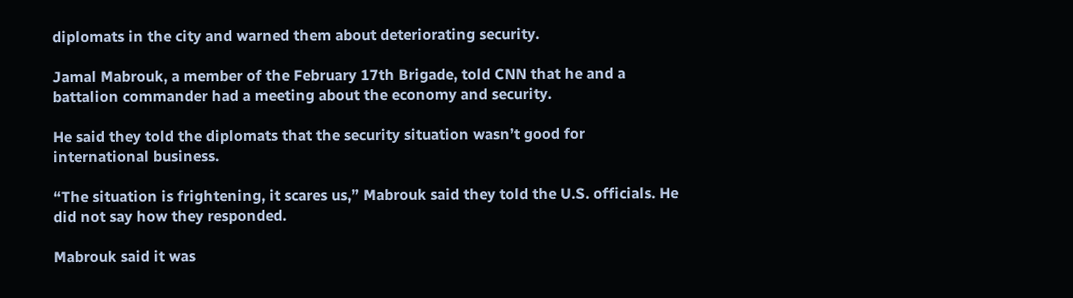diplomats in the city and warned them about deteriorating security.

Jamal Mabrouk, a member of the February 17th Brigade, told CNN that he and a battalion commander had a meeting about the economy and security.

He said they told the diplomats that the security situation wasn’t good for international business.

“The situation is frightening, it scares us,” Mabrouk said they told the U.S. officials. He did not say how they responded.

Mabrouk said it was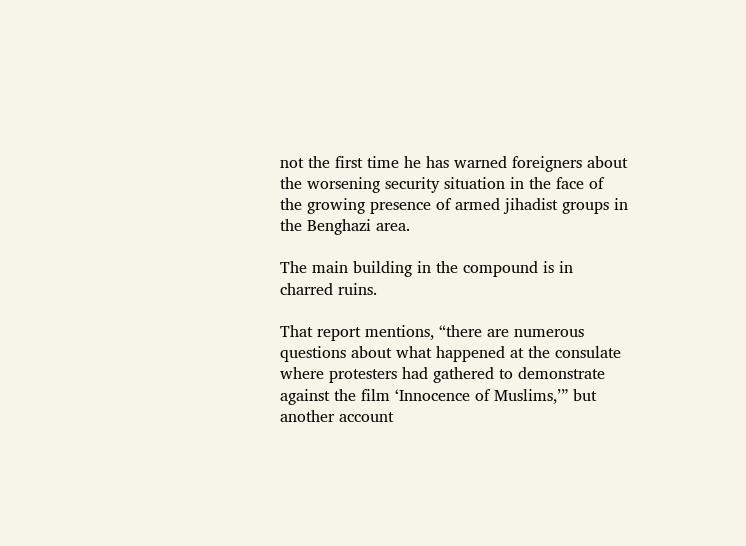not the first time he has warned foreigners about the worsening security situation in the face of the growing presence of armed jihadist groups in the Benghazi area.

The main building in the compound is in charred ruins.

That report mentions, “there are numerous questions about what happened at the consulate where protesters had gathered to demonstrate against the film ‘Innocence of Muslims,’” but another account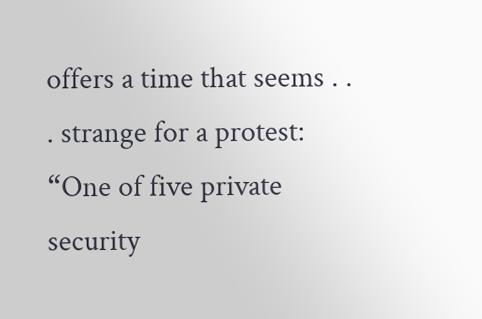offers a time that seems . . . strange for a protest: “One of five private security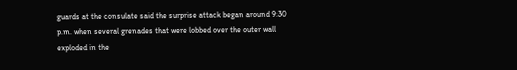guards at the consulate said the surprise attack began around 9:30 p.m. when several grenades that were lobbed over the outer wall exploded in the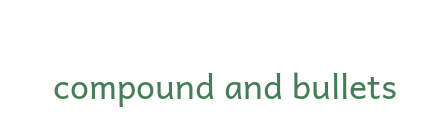compound and bullets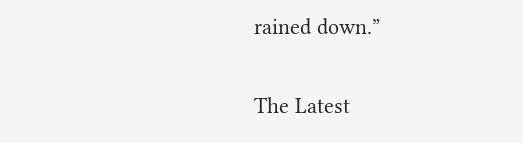rained down.”


The Latest